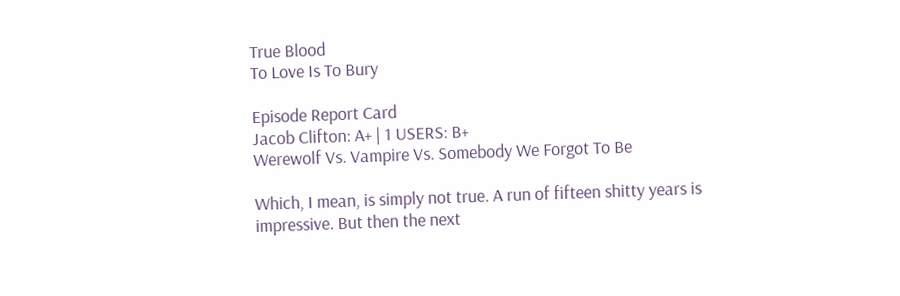True Blood
To Love Is To Bury

Episode Report Card
Jacob Clifton: A+ | 1 USERS: B+
Werewolf Vs. Vampire Vs. Somebody We Forgot To Be

Which, I mean, is simply not true. A run of fifteen shitty years is impressive. But then the next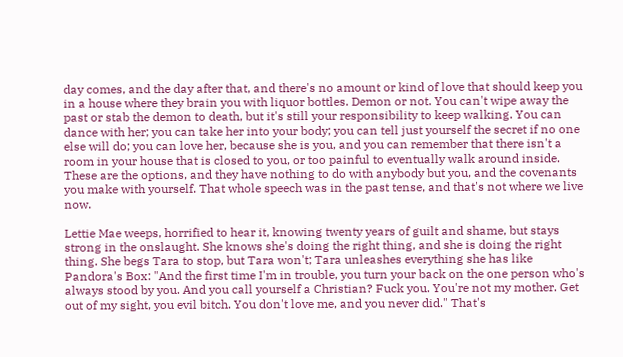day comes, and the day after that, and there's no amount or kind of love that should keep you in a house where they brain you with liquor bottles. Demon or not. You can't wipe away the past or stab the demon to death, but it's still your responsibility to keep walking. You can dance with her; you can take her into your body; you can tell just yourself the secret if no one else will do; you can love her, because she is you, and you can remember that there isn't a room in your house that is closed to you, or too painful to eventually walk around inside. These are the options, and they have nothing to do with anybody but you, and the covenants you make with yourself. That whole speech was in the past tense, and that's not where we live now.

Lettie Mae weeps, horrified to hear it, knowing twenty years of guilt and shame, but stays strong in the onslaught. She knows she's doing the right thing, and she is doing the right thing. She begs Tara to stop, but Tara won't; Tara unleashes everything she has like Pandora's Box: "And the first time I'm in trouble, you turn your back on the one person who's always stood by you. And you call yourself a Christian? Fuck you. You're not my mother. Get out of my sight, you evil bitch. You don't love me, and you never did." That's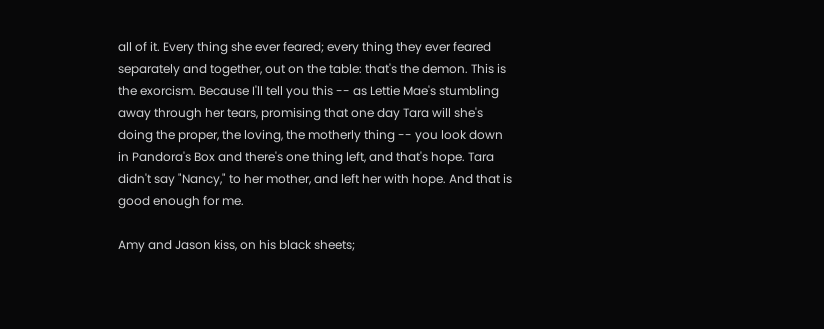all of it. Every thing she ever feared; every thing they ever feared separately and together, out on the table: that's the demon. This is the exorcism. Because I'll tell you this -- as Lettie Mae's stumbling away through her tears, promising that one day Tara will she's doing the proper, the loving, the motherly thing -- you look down in Pandora's Box and there's one thing left, and that's hope. Tara didn't say "Nancy," to her mother, and left her with hope. And that is good enough for me.

Amy and Jason kiss, on his black sheets;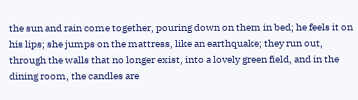the sun and rain come together, pouring down on them in bed; he feels it on his lips; she jumps on the mattress, like an earthquake; they run out, through the walls that no longer exist, into a lovely green field, and in the dining room, the candles are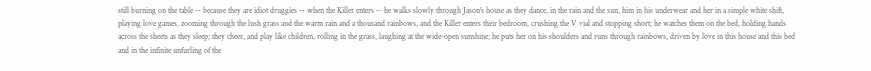still burning on the table -- because they are idiot druggies -- when the Killer enters -- he walks slowly through Jason's house as they dance, in the rain and the sun, him in his underwear and her in a simple white shift, playing love games, zooming through the lush grass and the warm rain and a thousand rainbows, and the Killer enters their bedroom, crushing the V vial and stopping short; he watches them on the bed, holding hands across the sheets as they sleep; they cheer, and play like children, rolling in the grass, laughing at the wide-open sunshine; he puts her on his shoulders and runs through rainbows, driven by love in this house and this bed and in the infinite unfurling of the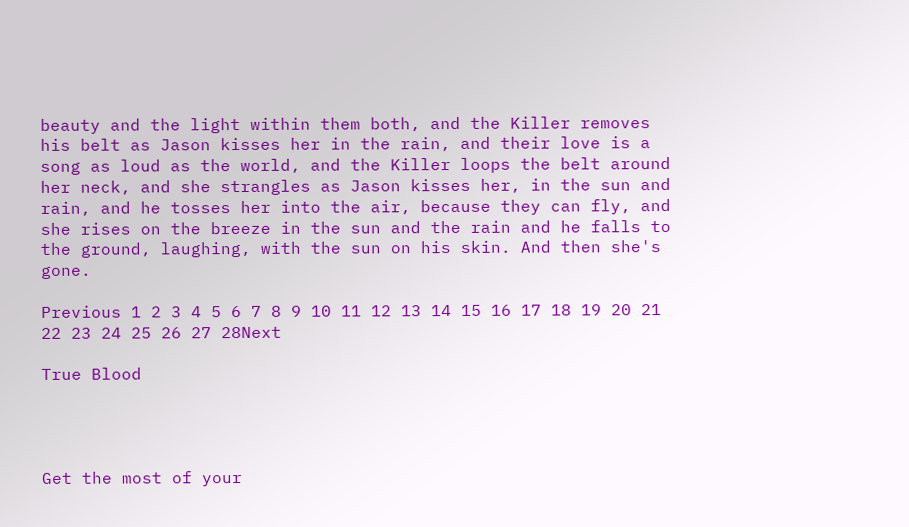beauty and the light within them both, and the Killer removes his belt as Jason kisses her in the rain, and their love is a song as loud as the world, and the Killer loops the belt around her neck, and she strangles as Jason kisses her, in the sun and rain, and he tosses her into the air, because they can fly, and she rises on the breeze in the sun and the rain and he falls to the ground, laughing, with the sun on his skin. And then she's gone.

Previous 1 2 3 4 5 6 7 8 9 10 11 12 13 14 15 16 17 18 19 20 21 22 23 24 25 26 27 28Next

True Blood




Get the most of your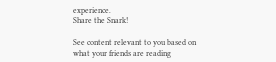experience.
Share the Snark!

See content relevant to you based on what your friends are reading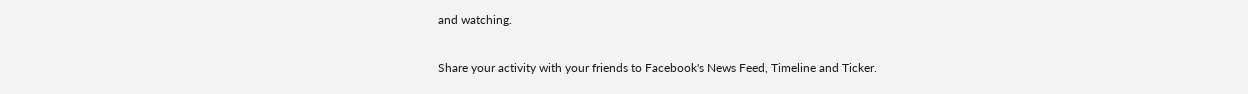and watching.

Share your activity with your friends to Facebook's News Feed, Timeline and Ticker.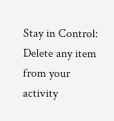Stay in Control: Delete any item from your activity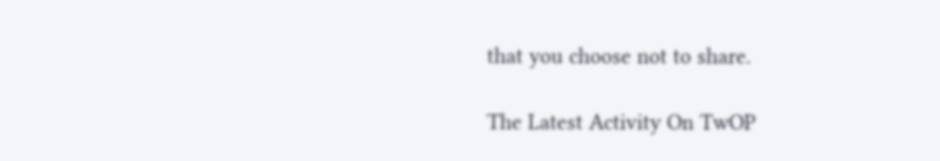that you choose not to share.

The Latest Activity On TwOP